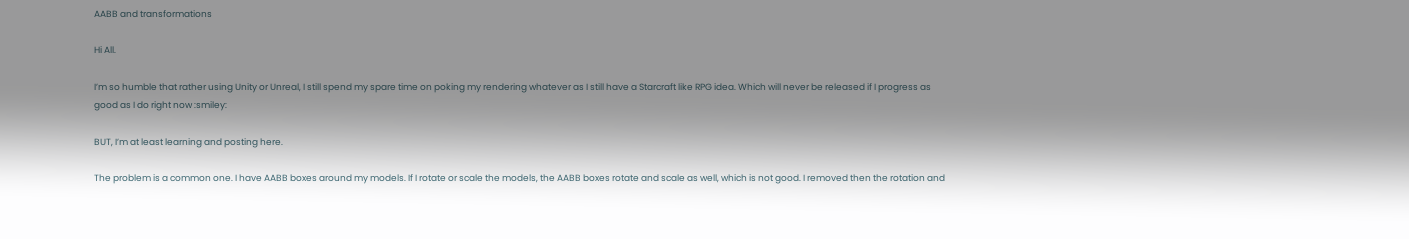AABB and transformations

Hi All.

I’m so humble that rather using Unity or Unreal, I still spend my spare time on poking my rendering whatever as I still have a Starcraft like RPG idea. Which will never be released if I progress as good as I do right now :smiley:

BUT, I’m at least learning and posting here.

The problem is a common one. I have AABB boxes around my models. If I rotate or scale the models, the AABB boxes rotate and scale as well, which is not good. I removed then the rotation and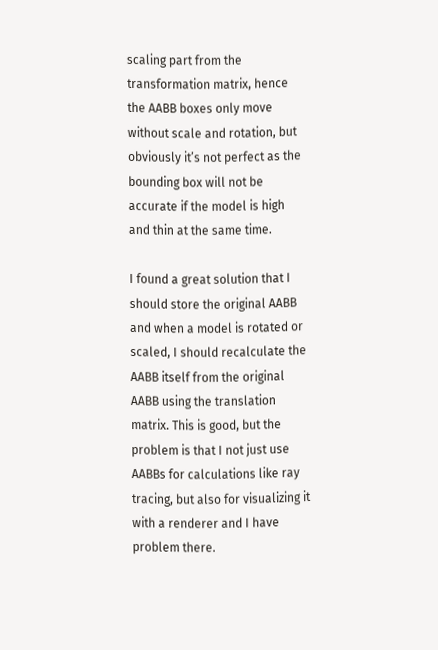scaling part from the transformation matrix, hence the AABB boxes only move without scale and rotation, but obviously it’s not perfect as the bounding box will not be accurate if the model is high and thin at the same time.

I found a great solution that I should store the original AABB and when a model is rotated or scaled, I should recalculate the AABB itself from the original AABB using the translation matrix. This is good, but the problem is that I not just use AABBs for calculations like ray tracing, but also for visualizing it with a renderer and I have problem there.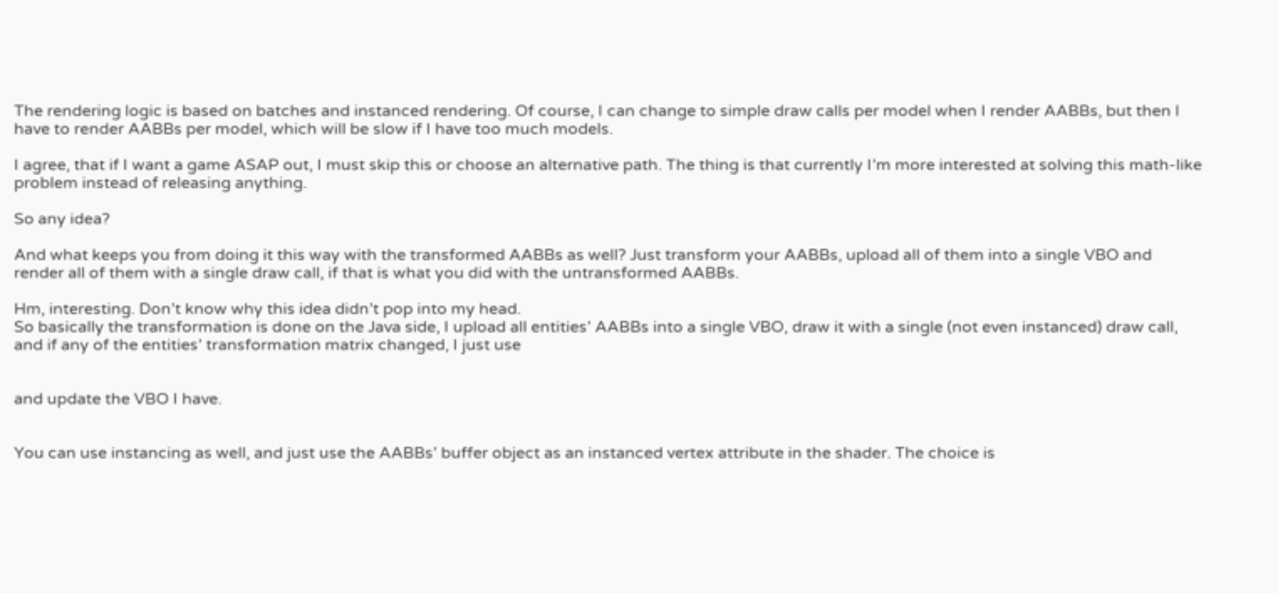The rendering logic is based on batches and instanced rendering. Of course, I can change to simple draw calls per model when I render AABBs, but then I have to render AABBs per model, which will be slow if I have too much models.

I agree, that if I want a game ASAP out, I must skip this or choose an alternative path. The thing is that currently I’m more interested at solving this math-like problem instead of releasing anything.

So any idea?

And what keeps you from doing it this way with the transformed AABBs as well? Just transform your AABBs, upload all of them into a single VBO and render all of them with a single draw call, if that is what you did with the untransformed AABBs.

Hm, interesting. Don’t know why this idea didn’t pop into my head.
So basically the transformation is done on the Java side, I upload all entities’ AABBs into a single VBO, draw it with a single (not even instanced) draw call, and if any of the entities’ transformation matrix changed, I just use


and update the VBO I have.


You can use instancing as well, and just use the AABBs’ buffer object as an instanced vertex attribute in the shader. The choice is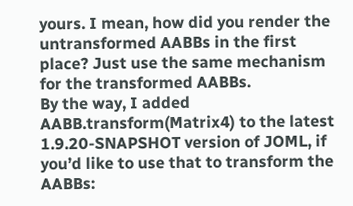yours. I mean, how did you render the untransformed AABBs in the first place? Just use the same mechanism for the transformed AABBs.
By the way, I added AABB.transform(Matrix4) to the latest 1.9.20-SNAPSHOT version of JOML, if you’d like to use that to transform the AABBs: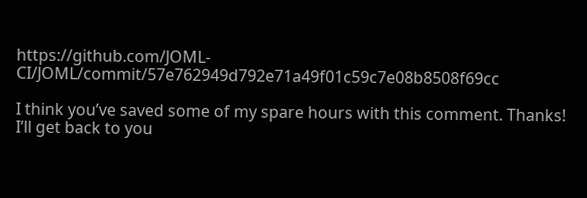https://github.com/JOML-CI/JOML/commit/57e762949d792e71a49f01c59c7e08b8508f69cc

I think you’ve saved some of my spare hours with this comment. Thanks! I’ll get back to you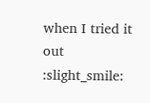when I tried it out :slight_smile: